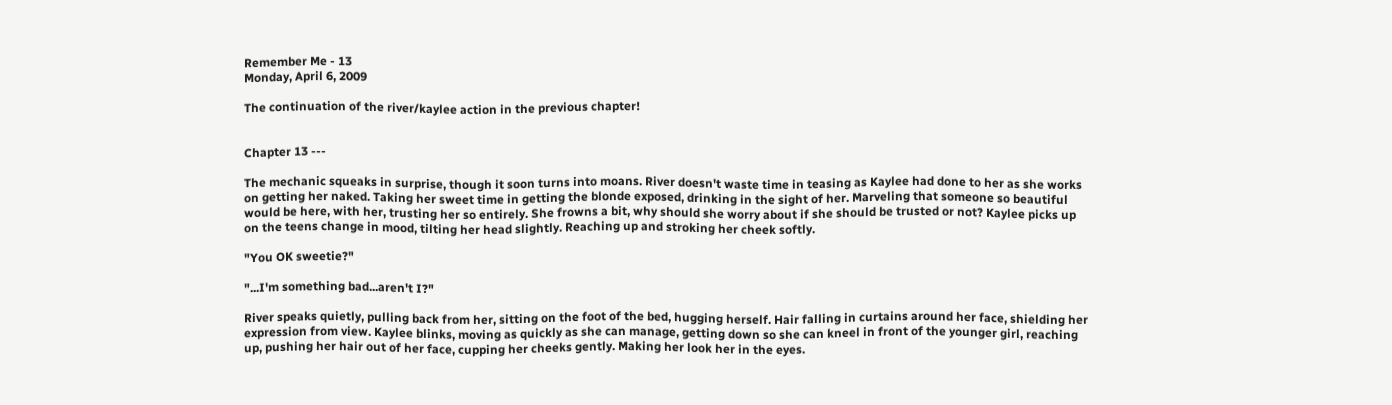Remember Me - 13
Monday, April 6, 2009

The continuation of the river/kaylee action in the previous chapter!


Chapter 13 ---

The mechanic squeaks in surprise, though it soon turns into moans. River doesn't waste time in teasing as Kaylee had done to her as she works on getting her naked. Taking her sweet time in getting the blonde exposed, drinking in the sight of her. Marveling that someone so beautiful would be here, with her, trusting her so entirely. She frowns a bit, why should she worry about if she should be trusted or not? Kaylee picks up on the teens change in mood, tilting her head slightly. Reaching up and stroking her cheek softly.

"You OK sweetie?"

"...I'm something bad...aren't I?"

River speaks quietly, pulling back from her, sitting on the foot of the bed, hugging herself. Hair falling in curtains around her face, shielding her expression from view. Kaylee blinks, moving as quickly as she can manage, getting down so she can kneel in front of the younger girl, reaching up, pushing her hair out of her face, cupping her cheeks gently. Making her look her in the eyes.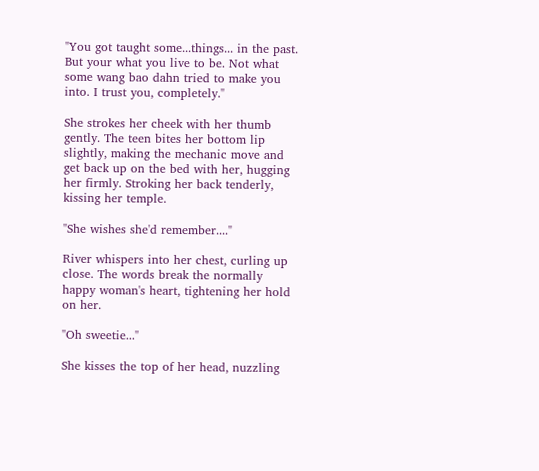"You got taught some...things... in the past. But your what you live to be. Not what some wang bao dahn tried to make you into. I trust you, completely."

She strokes her cheek with her thumb gently. The teen bites her bottom lip slightly, making the mechanic move and get back up on the bed with her, hugging her firmly. Stroking her back tenderly, kissing her temple.

"She wishes she'd remember...."

River whispers into her chest, curling up close. The words break the normally happy woman's heart, tightening her hold on her.

"Oh sweetie..."

She kisses the top of her head, nuzzling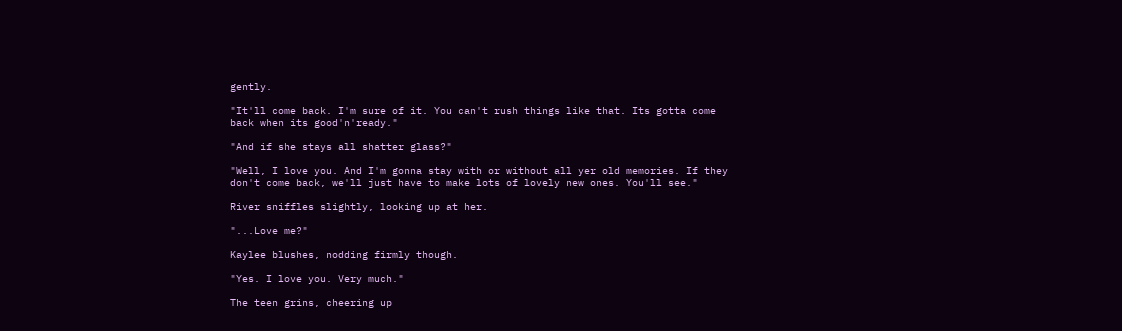gently.

"It'll come back. I'm sure of it. You can't rush things like that. Its gotta come back when its good'n'ready."

"And if she stays all shatter glass?"

"Well, I love you. And I'm gonna stay with or without all yer old memories. If they don't come back, we'll just have to make lots of lovely new ones. You'll see."

River sniffles slightly, looking up at her.

"...Love me?"

Kaylee blushes, nodding firmly though.

"Yes. I love you. Very much."

The teen grins, cheering up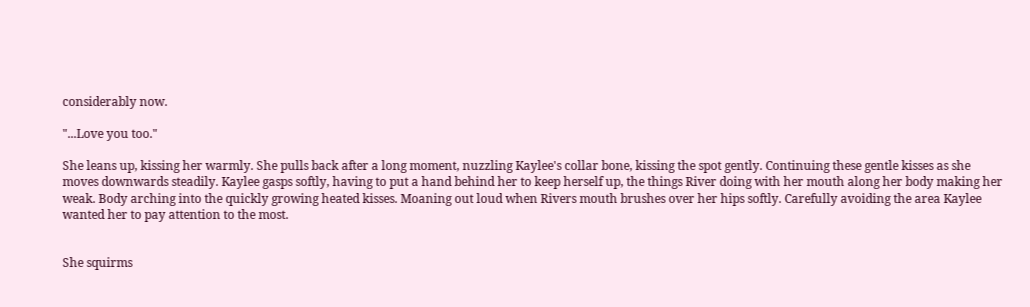considerably now.

"...Love you too."

She leans up, kissing her warmly. She pulls back after a long moment, nuzzling Kaylee's collar bone, kissing the spot gently. Continuing these gentle kisses as she moves downwards steadily. Kaylee gasps softly, having to put a hand behind her to keep herself up, the things River doing with her mouth along her body making her weak. Body arching into the quickly growing heated kisses. Moaning out loud when Rivers mouth brushes over her hips softly. Carefully avoiding the area Kaylee wanted her to pay attention to the most.


She squirms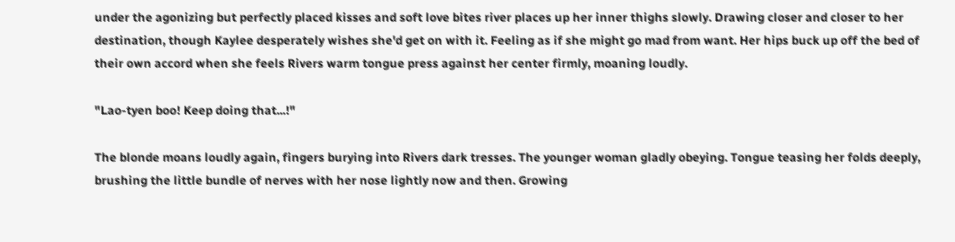under the agonizing but perfectly placed kisses and soft love bites river places up her inner thighs slowly. Drawing closer and closer to her destination, though Kaylee desperately wishes she'd get on with it. Feeling as if she might go mad from want. Her hips buck up off the bed of their own accord when she feels Rivers warm tongue press against her center firmly, moaning loudly.

"Lao-tyen boo! Keep doing that...!"

The blonde moans loudly again, fingers burying into Rivers dark tresses. The younger woman gladly obeying. Tongue teasing her folds deeply, brushing the little bundle of nerves with her nose lightly now and then. Growing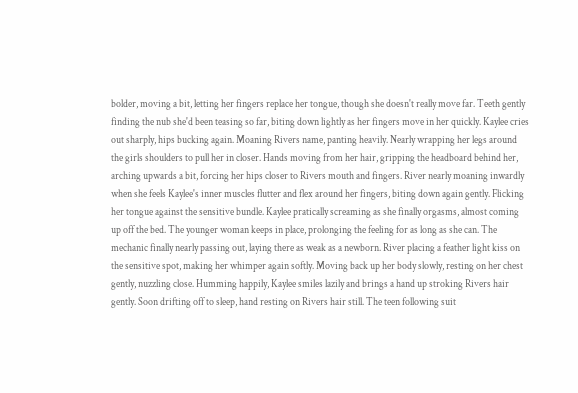bolder, moving a bit, letting her fingers replace her tongue, though she doesn't really move far. Teeth gently finding the nub she'd been teasing so far, biting down lightly as her fingers move in her quickly. Kaylee cries out sharply, hips bucking again. Moaning Rivers name, panting heavily. Nearly wrapping her legs around the girls shoulders to pull her in closer. Hands moving from her hair, gripping the headboard behind her, arching upwards a bit, forcing her hips closer to Rivers mouth and fingers. River nearly moaning inwardly when she feels Kaylee's inner muscles flutter and flex around her fingers, biting down again gently. Flicking her tongue against the sensitive bundle. Kaylee pratically screaming as she finally orgasms, almost coming up off the bed. The younger woman keeps in place, prolonging the feeling for as long as she can. The mechanic finally nearly passing out, laying there as weak as a newborn. River placing a feather light kiss on the sensitive spot, making her whimper again softly. Moving back up her body slowly, resting on her chest gently, nuzzling close. Humming happily, Kaylee smiles lazily and brings a hand up stroking Rivers hair gently. Soon drifting off to sleep, hand resting on Rivers hair still. The teen following suit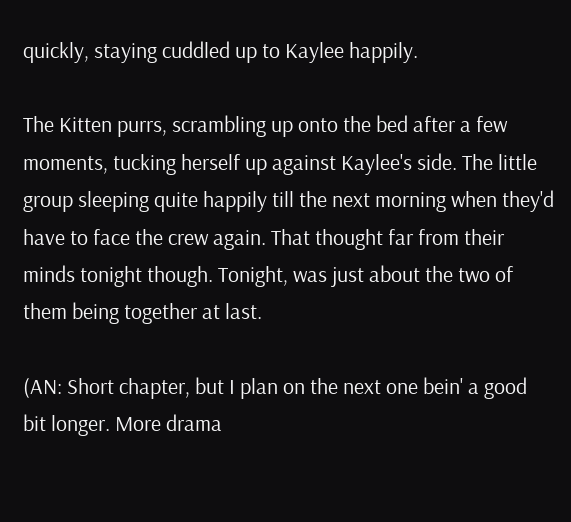quickly, staying cuddled up to Kaylee happily.

The Kitten purrs, scrambling up onto the bed after a few moments, tucking herself up against Kaylee's side. The little group sleeping quite happily till the next morning when they'd have to face the crew again. That thought far from their minds tonight though. Tonight, was just about the two of them being together at last.

(AN: Short chapter, but I plan on the next one bein' a good bit longer. More drama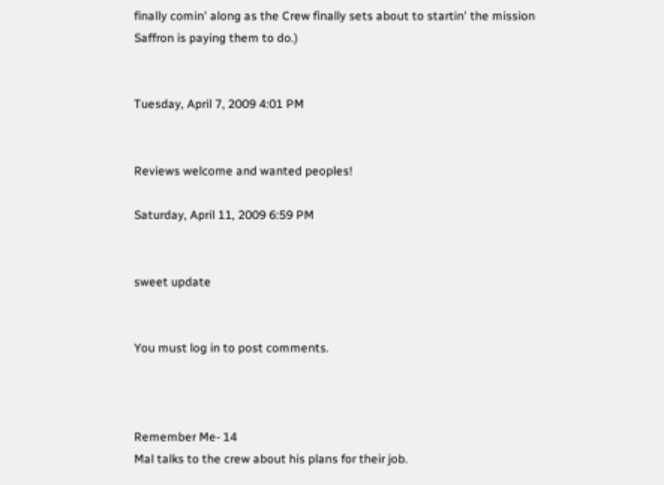finally comin' along as the Crew finally sets about to startin' the mission Saffron is paying them to do.)


Tuesday, April 7, 2009 4:01 PM


Reviews welcome and wanted peoples!

Saturday, April 11, 2009 6:59 PM


sweet update


You must log in to post comments.



Remember Me- 14
Mal talks to the crew about his plans for their job.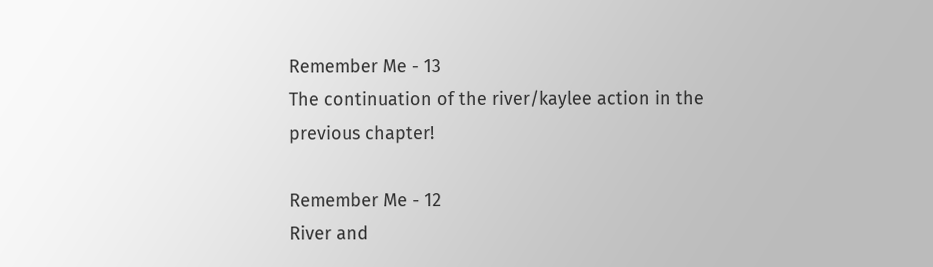Remember Me - 13
The continuation of the river/kaylee action in the previous chapter!

Remember Me - 12
River and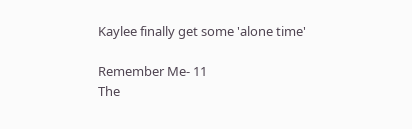Kaylee finally get some 'alone time'

Remember Me- 11
The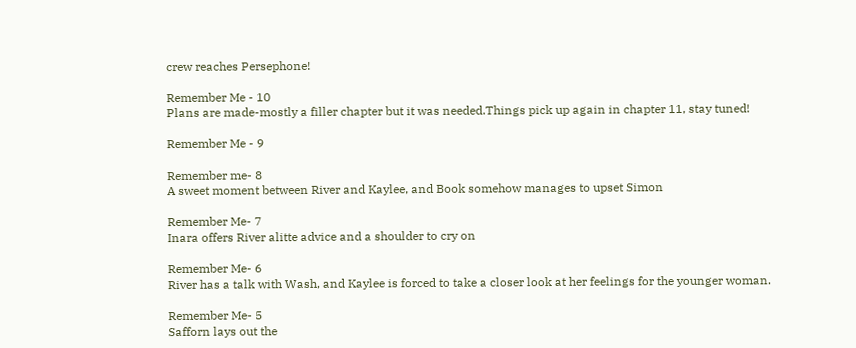crew reaches Persephone!

Remember Me - 10
Plans are made-mostly a filler chapter but it was needed.Things pick up again in chapter 11, stay tuned!

Remember Me - 9

Remember me- 8
A sweet moment between River and Kaylee, and Book somehow manages to upset Simon

Remember Me- 7
Inara offers River alitte advice and a shoulder to cry on

Remember Me- 6
River has a talk with Wash, and Kaylee is forced to take a closer look at her feelings for the younger woman.

Remember Me- 5
Safforn lays out the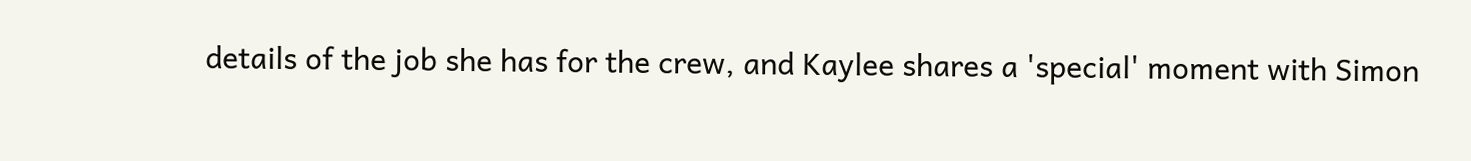details of the job she has for the crew, and Kaylee shares a 'special' moment with Simon